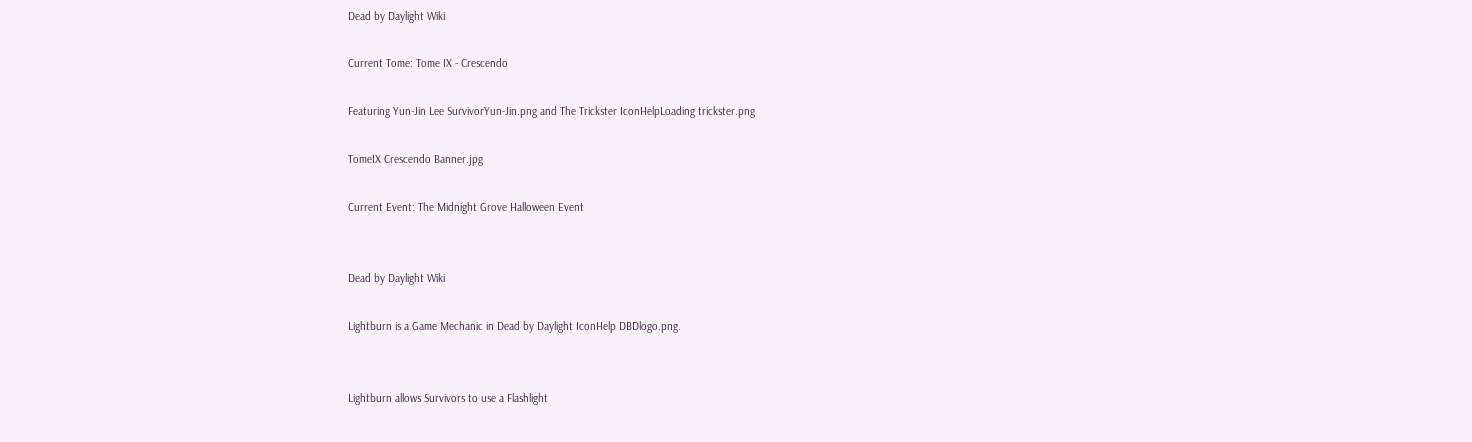Dead by Daylight Wiki

Current Tome: Tome IX - Crescendo

Featuring Yun-Jin Lee SurvivorYun-Jin.png and The Trickster IconHelpLoading trickster.png

TomeIX Crescendo Banner.jpg

Current Event: The Midnight Grove Halloween Event


Dead by Daylight Wiki

Lightburn is a Game Mechanic in Dead by Daylight IconHelp DBDlogo.png.


Lightburn allows Survivors to use a Flashlight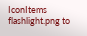IconItems flashlight.png to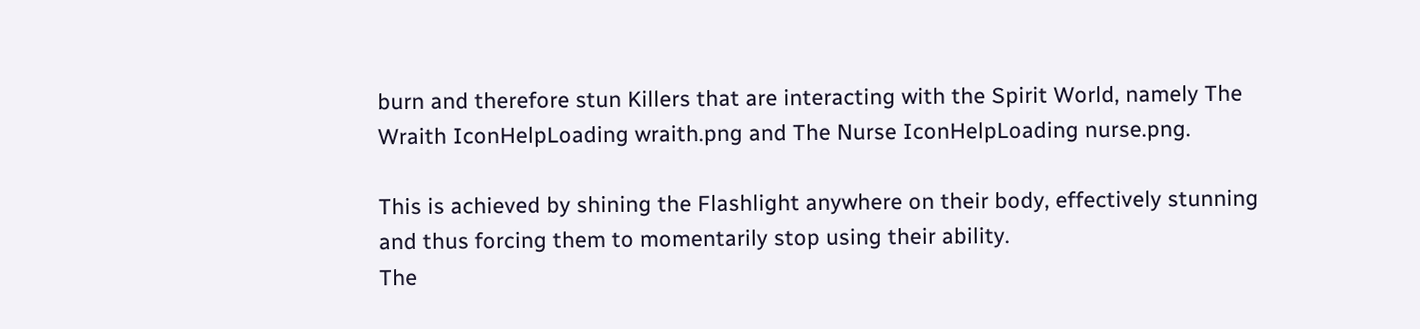burn and therefore stun Killers that are interacting with the Spirit World, namely The Wraith IconHelpLoading wraith.png and The Nurse IconHelpLoading nurse.png.

This is achieved by shining the Flashlight anywhere on their body, effectively stunning and thus forcing them to momentarily stop using their ability.
The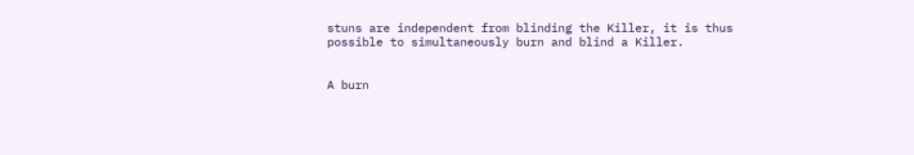stuns are independent from blinding the Killer, it is thus possible to simultaneously burn and blind a Killer.


A burn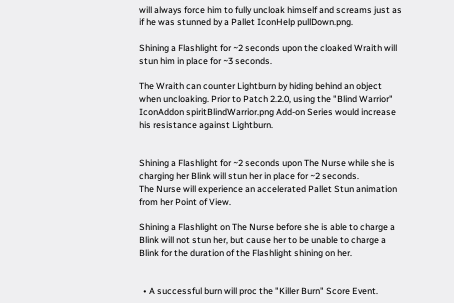will always force him to fully uncloak himself and screams just as if he was stunned by a Pallet IconHelp pullDown.png.

Shining a Flashlight for ~2 seconds upon the cloaked Wraith will stun him in place for ~3 seconds.

The Wraith can counter Lightburn by hiding behind an object when uncloaking. Prior to Patch 2.2.0, using the "Blind Warrior" IconAddon spiritBlindWarrior.png Add-on Series would increase his resistance against Lightburn.


Shining a Flashlight for ~2 seconds upon The Nurse while she is charging her Blink will stun her in place for ~2 seconds.
The Nurse will experience an accelerated Pallet Stun animation from her Point of View.

Shining a Flashlight on The Nurse before she is able to charge a Blink will not stun her, but cause her to be unable to charge a Blink for the duration of the Flashlight shining on her.


  • A successful burn will proc the "Killer Burn" Score Event.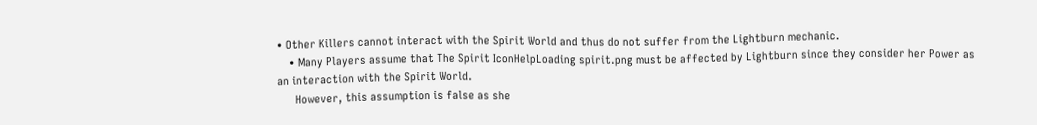• Other Killers cannot interact with the Spirit World and thus do not suffer from the Lightburn mechanic.
    • Many Players assume that The Spirit IconHelpLoading spirit.png must be affected by Lightburn since they consider her Power as an interaction with the Spirit World.
      However, this assumption is false as she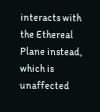interacts with the Ethereal Plane instead, which is unaffected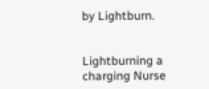by Lightburn.


Lightburning a charging Nurse